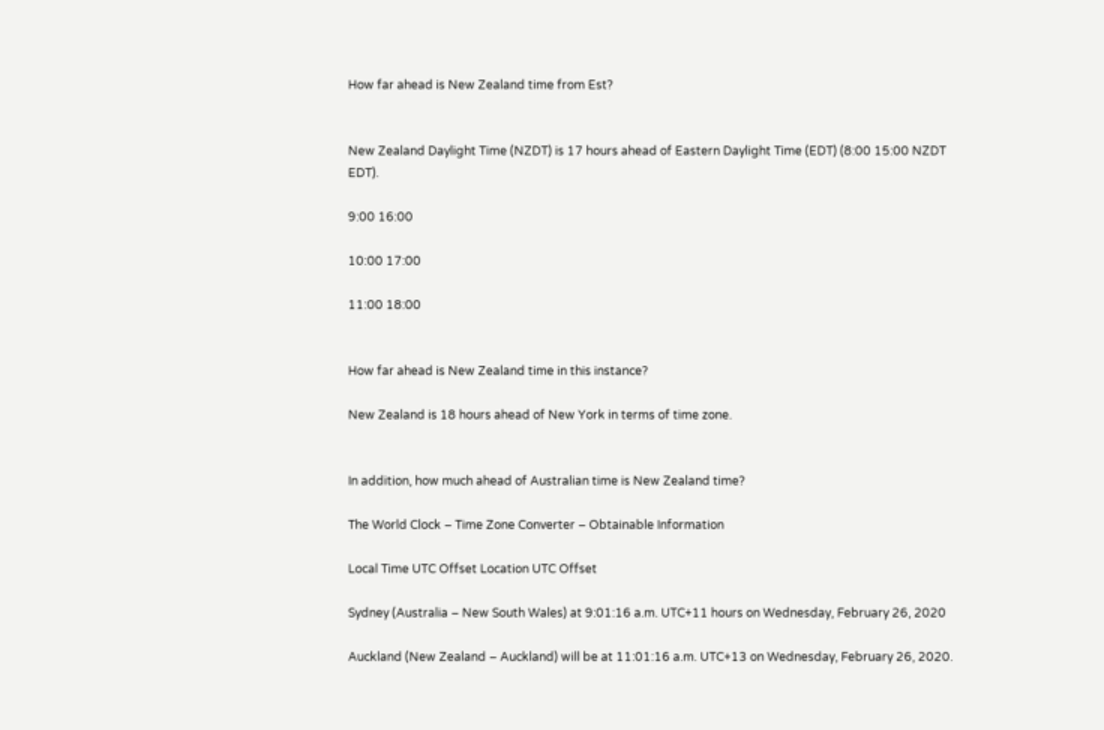How far ahead is New Zealand time from Est?


New Zealand Daylight Time (NZDT) is 17 hours ahead of Eastern Daylight Time (EDT) (8:00 15:00 NZDT EDT).

9:00 16:00

10:00 17:00

11:00 18:00


How far ahead is New Zealand time in this instance?

New Zealand is 18 hours ahead of New York in terms of time zone.


In addition, how much ahead of Australian time is New Zealand time?

The World Clock – Time Zone Converter – Obtainable Information

Local Time UTC Offset Location UTC Offset

Sydney (Australia – New South Wales) at 9:01:16 a.m. UTC+11 hours on Wednesday, February 26, 2020

Auckland (New Zealand – Auckland) will be at 11:01:16 a.m. UTC+13 on Wednesday, February 26, 2020.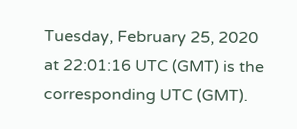Tuesday, February 25, 2020 at 22:01:16 UTC (GMT) is the corresponding UTC (GMT).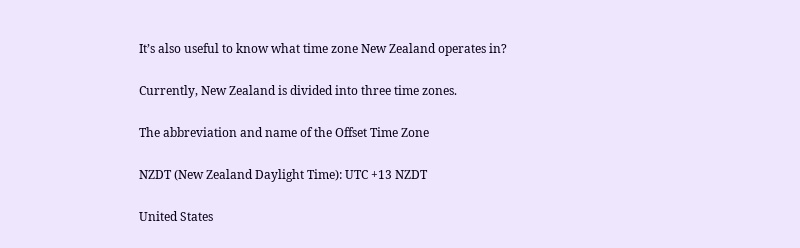It’s also useful to know what time zone New Zealand operates in?

Currently, New Zealand is divided into three time zones.

The abbreviation and name of the Offset Time Zone

NZDT (New Zealand Daylight Time): UTC +13 NZDT

United States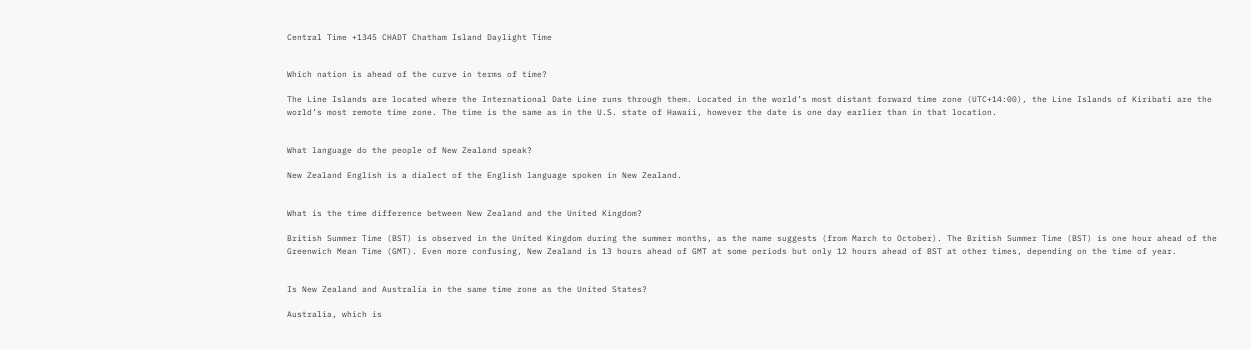Central Time +1345 CHADT Chatham Island Daylight Time


Which nation is ahead of the curve in terms of time?

The Line Islands are located where the International Date Line runs through them. Located in the world’s most distant forward time zone (UTC+14:00), the Line Islands of Kiribati are the world’s most remote time zone. The time is the same as in the U.S. state of Hawaii, however the date is one day earlier than in that location.


What language do the people of New Zealand speak?

New Zealand English is a dialect of the English language spoken in New Zealand.


What is the time difference between New Zealand and the United Kingdom?

British Summer Time (BST) is observed in the United Kingdom during the summer months, as the name suggests (from March to October). The British Summer Time (BST) is one hour ahead of the Greenwich Mean Time (GMT). Even more confusing, New Zealand is 13 hours ahead of GMT at some periods but only 12 hours ahead of BST at other times, depending on the time of year.


Is New Zealand and Australia in the same time zone as the United States?

Australia, which is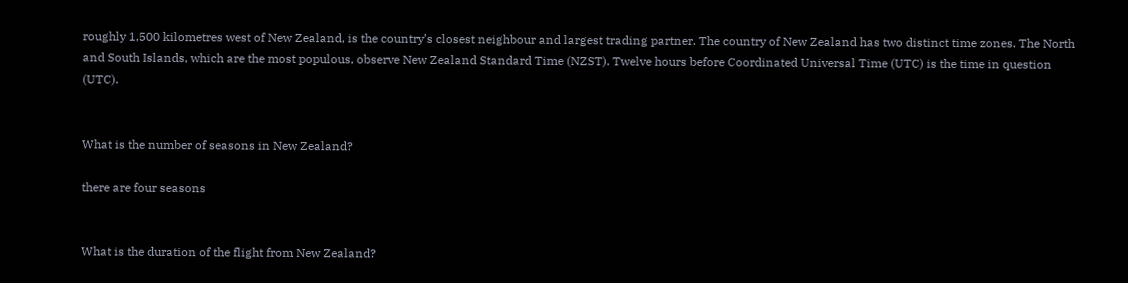roughly 1,500 kilometres west of New Zealand, is the country’s closest neighbour and largest trading partner. The country of New Zealand has two distinct time zones. The North and South Islands, which are the most populous, observe New Zealand Standard Time (NZST). Twelve hours before Coordinated Universal Time (UTC) is the time in question (UTC).


What is the number of seasons in New Zealand?

there are four seasons


What is the duration of the flight from New Zealand?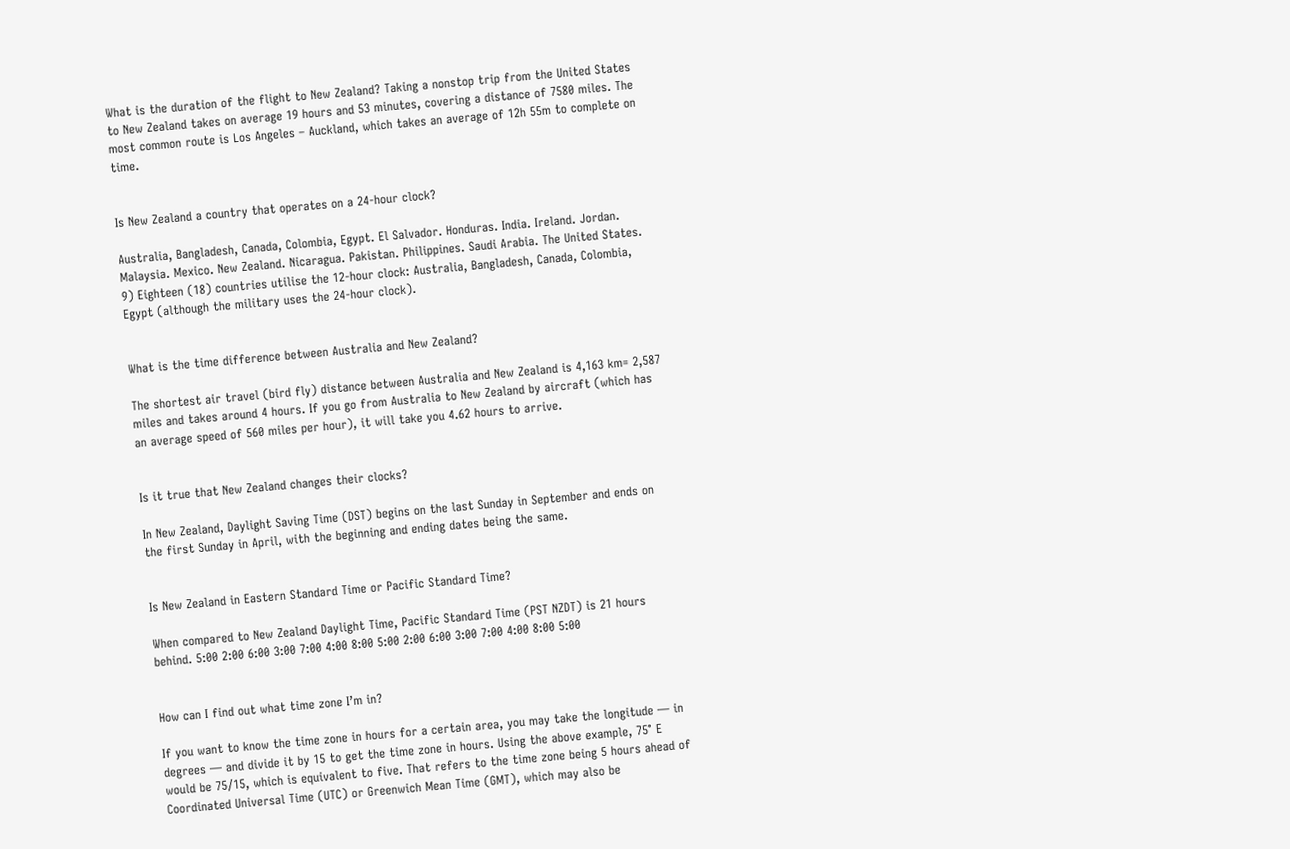What is the duration of the flight to New Zealand? Taking a nonstop trip from the United States to New Zealand takes on average 19 hours and 53 minutes, covering a distance of 7580 miles. The most common route is Los Angeles – Auckland, which takes an average of 12h 55m to complete on time.


Is New Zealand a country that operates on a 24-hour clock?

Australia, Bangladesh, Canada, Colombia, Egypt. El Salvador. Honduras. India. Ireland. Jordan. Malaysia. Mexico. New Zealand. Nicaragua. Pakistan. Philippines. Saudi Arabia. The United States. 9) Eighteen (18) countries utilise the 12-hour clock: Australia, Bangladesh, Canada, Colombia, Egypt (although the military uses the 24-hour clock).


What is the time difference between Australia and New Zealand?

The shortest air travel (bird fly) distance between Australia and New Zealand is 4,163 km= 2,587 miles and takes around 4 hours. If you go from Australia to New Zealand by aircraft (which has an average speed of 560 miles per hour), it will take you 4.62 hours to arrive.


Is it true that New Zealand changes their clocks?

In New Zealand, Daylight Saving Time (DST) begins on the last Sunday in September and ends on the first Sunday in April, with the beginning and ending dates being the same.


Is New Zealand in Eastern Standard Time or Pacific Standard Time?

When compared to New Zealand Daylight Time, Pacific Standard Time (PST NZDT) is 21 hours behind. 5:00 2:00 6:00 3:00 7:00 4:00 8:00 5:00 2:00 6:00 3:00 7:00 4:00 8:00 5:00


How can I find out what time zone I’m in?

If you want to know the time zone in hours for a certain area, you may take the longitude — in degrees — and divide it by 15 to get the time zone in hours. Using the above example, 75° E would be 75/15, which is equivalent to five. That refers to the time zone being 5 hours ahead of Coordinated Universal Time (UTC) or Greenwich Mean Time (GMT), which may also be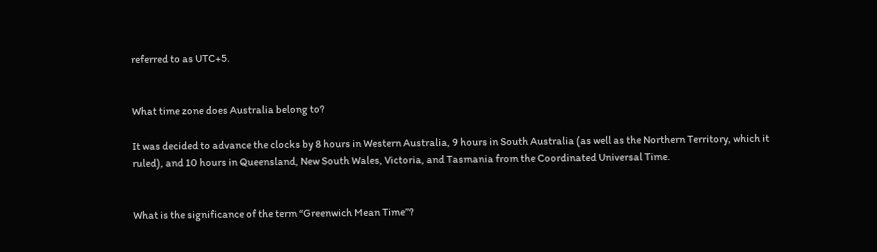referred to as UTC+5.


What time zone does Australia belong to?

It was decided to advance the clocks by 8 hours in Western Australia, 9 hours in South Australia (as well as the Northern Territory, which it ruled), and 10 hours in Queensland, New South Wales, Victoria, and Tasmania from the Coordinated Universal Time.


What is the significance of the term “Greenwich Mean Time”?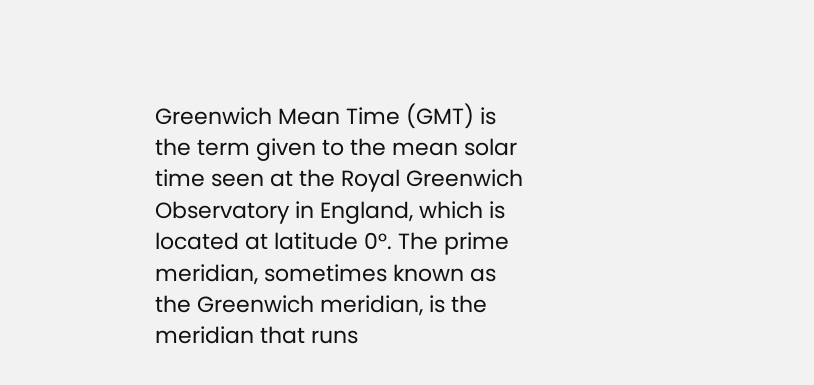Greenwich Mean Time (GMT) is the term given to the mean solar time seen at the Royal Greenwich Observatory in England, which is located at latitude 0°. The prime meridian, sometimes known as the Greenwich meridian, is the meridian that runs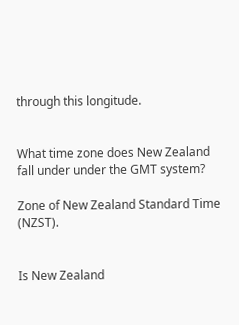through this longitude.


What time zone does New Zealand fall under under the GMT system?

Zone of New Zealand Standard Time (NZST).


Is New Zealand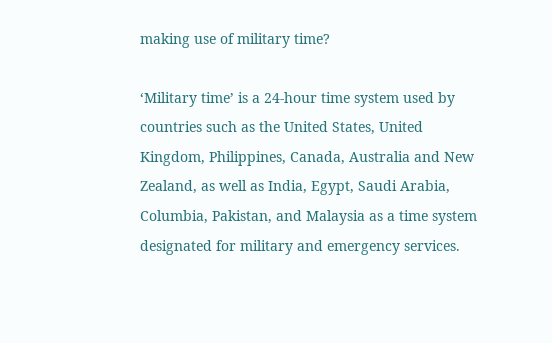making use of military time?

‘Military time’ is a 24-hour time system used by countries such as the United States, United Kingdom, Philippines, Canada, Australia and New Zealand, as well as India, Egypt, Saudi Arabia, Columbia, Pakistan, and Malaysia as a time system designated for military and emergency services.